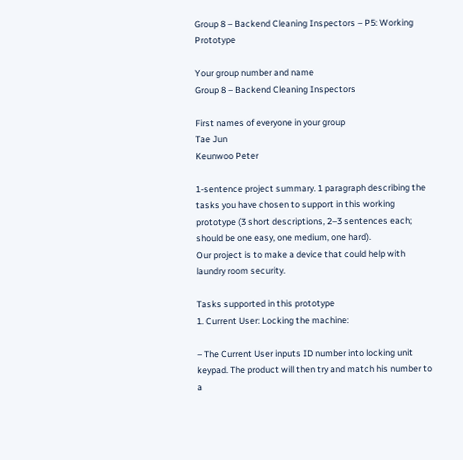Group 8 – Backend Cleaning Inspectors – P5: Working Prototype

Your group number and name
Group 8 – Backend Cleaning Inspectors

First names of everyone in your group
Tae Jun
Keunwoo Peter

1-sentence project summary. 1 paragraph describing the tasks you have chosen to support in this working prototype (3 short descriptions, 2–3 sentences each; should be one easy, one medium, one hard).
Our project is to make a device that could help with laundry room security.

Tasks supported in this prototype
1. Current User: Locking the machine:

– The Current User inputs ID number into locking unit keypad. The product will then try and match his number to a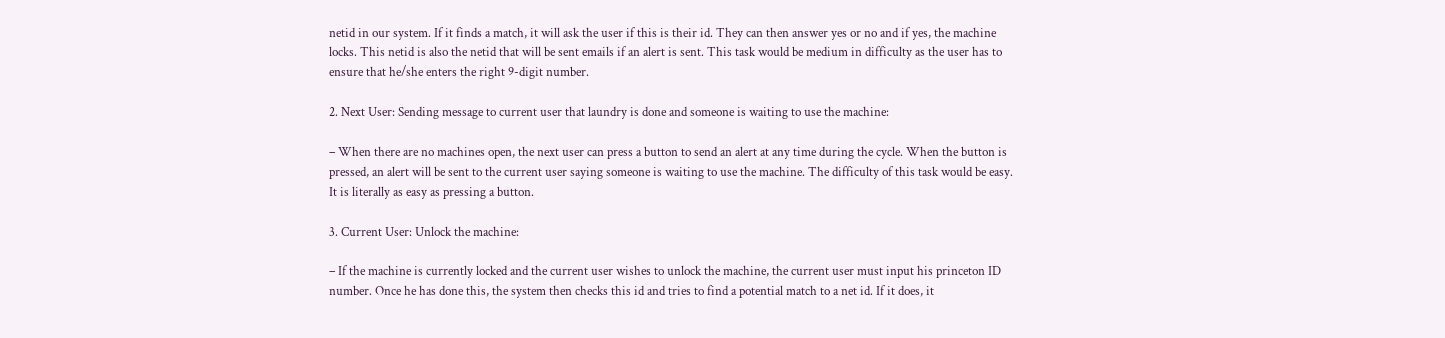netid in our system. If it finds a match, it will ask the user if this is their id. They can then answer yes or no and if yes, the machine locks. This netid is also the netid that will be sent emails if an alert is sent. This task would be medium in difficulty as the user has to ensure that he/she enters the right 9-digit number.

2. Next User: Sending message to current user that laundry is done and someone is waiting to use the machine:

– When there are no machines open, the next user can press a button to send an alert at any time during the cycle. When the button is pressed, an alert will be sent to the current user saying someone is waiting to use the machine. The difficulty of this task would be easy. It is literally as easy as pressing a button.

3. Current User: Unlock the machine:

– If the machine is currently locked and the current user wishes to unlock the machine, the current user must input his princeton ID number. Once he has done this, the system then checks this id and tries to find a potential match to a net id. If it does, it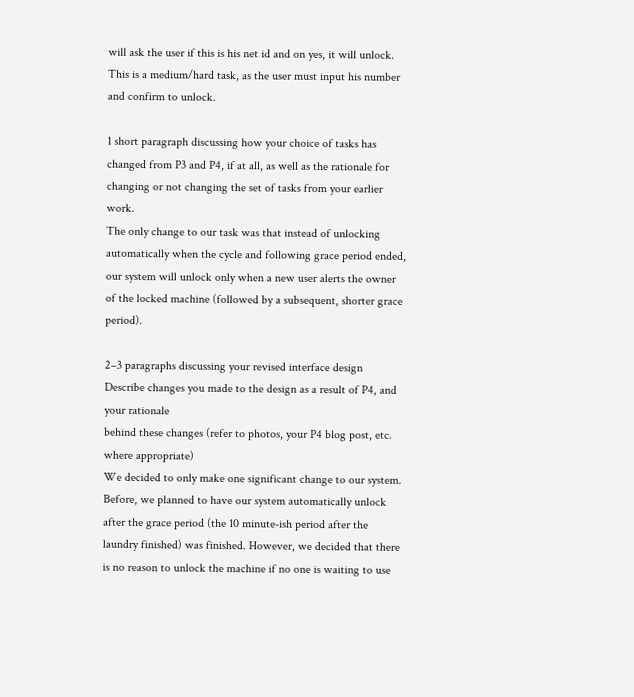will ask the user if this is his net id and on yes, it will unlock. This is a medium/hard task, as the user must input his number and confirm to unlock.

1 short paragraph discussing how your choice of tasks has changed from P3 and P4, if at all, as well as the rationale for changing or not changing the set of tasks from your earlier work.
The only change to our task was that instead of unlocking automatically when the cycle and following grace period ended, our system will unlock only when a new user alerts the owner of the locked machine (followed by a subsequent, shorter grace period).

2–3 paragraphs discussing your revised interface design
Describe changes you made to the design as a result of P4, and your rationale
behind these changes (refer to photos, your P4 blog post, etc. where appropriate)
We decided to only make one significant change to our system. Before, we planned to have our system automatically unlock after the grace period (the 10 minute-ish period after the laundry finished) was finished. However, we decided that there is no reason to unlock the machine if no one is waiting to use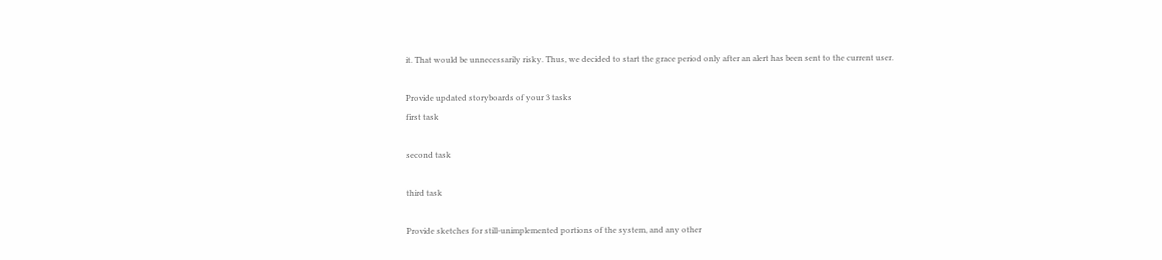it. That would be unnecessarily risky. Thus, we decided to start the grace period only after an alert has been sent to the current user.

Provide updated storyboards of your 3 tasks
first task

second task

third task

Provide sketches for still-unimplemented portions of the system, and any other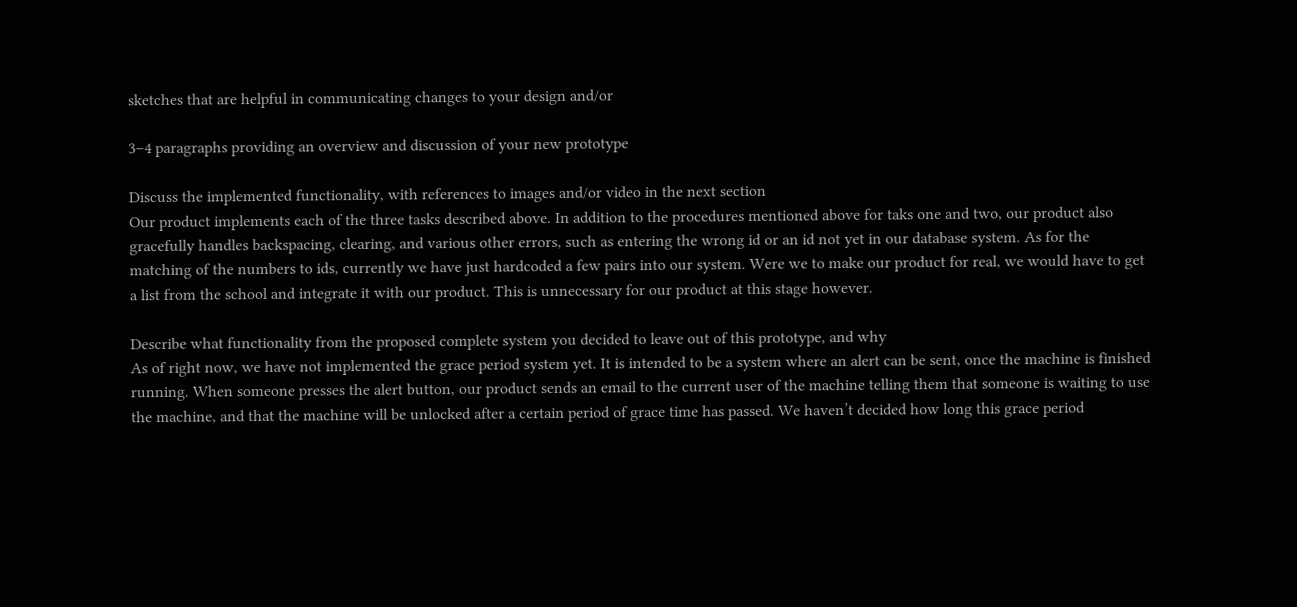sketches that are helpful in communicating changes to your design and/or

3–4 paragraphs providing an overview and discussion of your new prototype

Discuss the implemented functionality, with references to images and/or video in the next section
Our product implements each of the three tasks described above. In addition to the procedures mentioned above for taks one and two, our product also gracefully handles backspacing, clearing, and various other errors, such as entering the wrong id or an id not yet in our database system. As for the matching of the numbers to ids, currently we have just hardcoded a few pairs into our system. Were we to make our product for real, we would have to get a list from the school and integrate it with our product. This is unnecessary for our product at this stage however.

Describe what functionality from the proposed complete system you decided to leave out of this prototype, and why
As of right now, we have not implemented the grace period system yet. It is intended to be a system where an alert can be sent, once the machine is finished running. When someone presses the alert button, our product sends an email to the current user of the machine telling them that someone is waiting to use the machine, and that the machine will be unlocked after a certain period of grace time has passed. We haven’t decided how long this grace period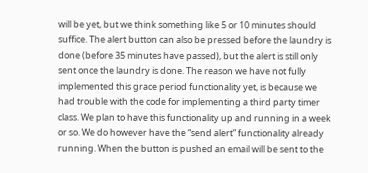will be yet, but we think something like 5 or 10 minutes should suffice. The alert button can also be pressed before the laundry is done (before 35 minutes have passed), but the alert is still only sent once the laundry is done. The reason we have not fully implemented this grace period functionality yet, is because we had trouble with the code for implementing a third party timer class. We plan to have this functionality up and running in a week or so. We do however have the “send alert” functionality already running. When the button is pushed an email will be sent to the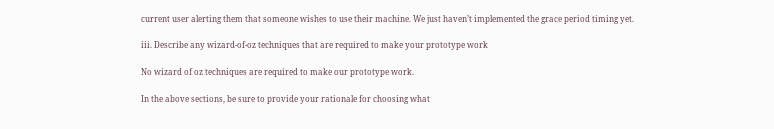current user alerting them that someone wishes to use their machine. We just haven’t implemented the grace period timing yet.

iii. Describe any wizard-of-oz techniques that are required to make your prototype work

No wizard of oz techniques are required to make our prototype work.

In the above sections, be sure to provide your rationale for choosing what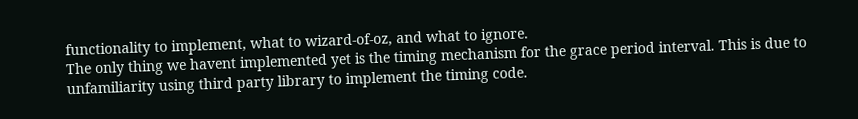functionality to implement, what to wizard-of-oz, and what to ignore.
The only thing we havent implemented yet is the timing mechanism for the grace period interval. This is due to unfamiliarity using third party library to implement the timing code.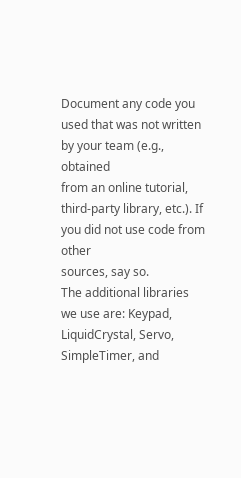Document any code you used that was not written by your team (e.g., obtained
from an online tutorial, third-party library, etc.). If you did not use code from other
sources, say so.
The additional libraries we use are: Keypad, LiquidCrystal, Servo, SimpleTimer, and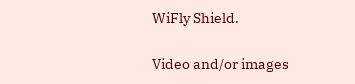WiFly Shield.

Video and/or images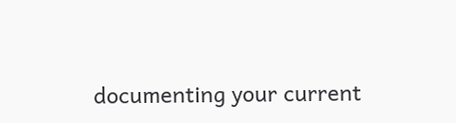documenting your current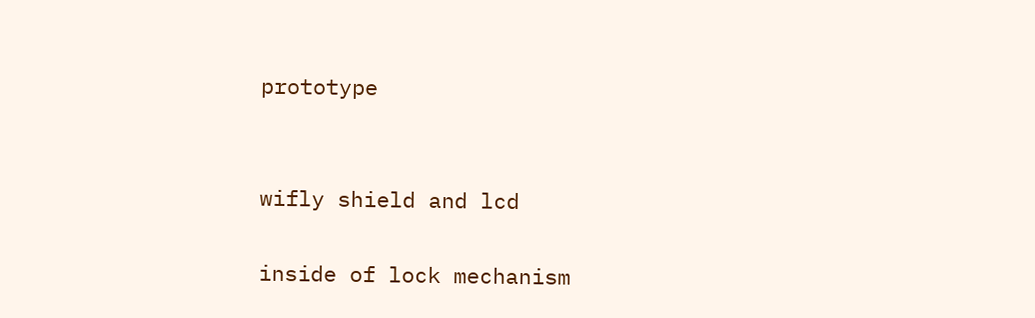prototype


wifly shield and lcd

inside of lock mechanism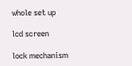whole set up

lcd screen

lock mechanism